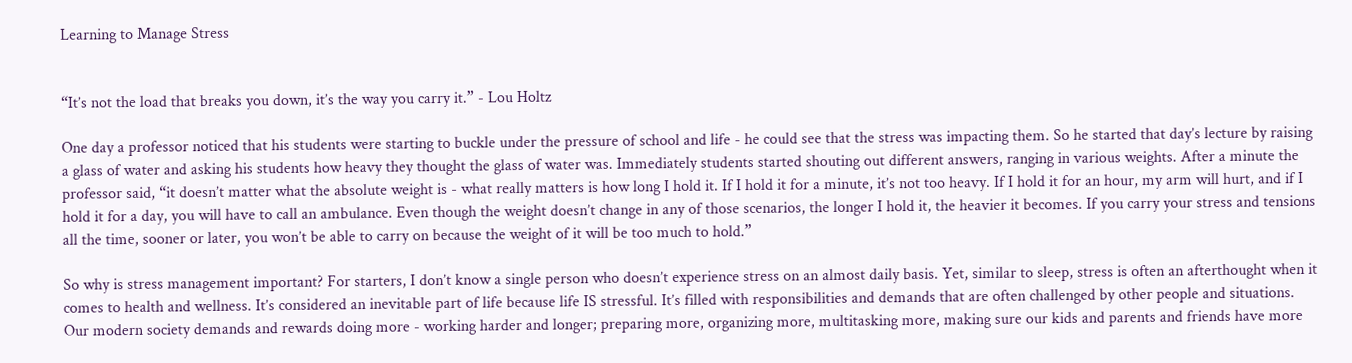Learning to Manage Stress


“It’s not the load that breaks you down, it’s the way you carry it.” - Lou Holtz

One day a professor noticed that his students were starting to buckle under the pressure of school and life - he could see that the stress was impacting them. So he started that day’s lecture by raising a glass of water and asking his students how heavy they thought the glass of water was. Immediately students started shouting out different answers, ranging in various weights. After a minute the professor said, “it doesn’t matter what the absolute weight is - what really matters is how long I hold it. If I hold it for a minute, it’s not too heavy. If I hold it for an hour, my arm will hurt, and if I hold it for a day, you will have to call an ambulance. Even though the weight doesn’t change in any of those scenarios, the longer I hold it, the heavier it becomes. If you carry your stress and tensions all the time, sooner or later, you won’t be able to carry on because the weight of it will be too much to hold.”

So why is stress management important? For starters, I don’t know a single person who doesn’t experience stress on an almost daily basis. Yet, similar to sleep, stress is often an afterthought when it comes to health and wellness. It’s considered an inevitable part of life because life IS stressful. It’s filled with responsibilities and demands that are often challenged by other people and situations. Our modern society demands and rewards doing more - working harder and longer; preparing more, organizing more, multitasking more, making sure our kids and parents and friends have more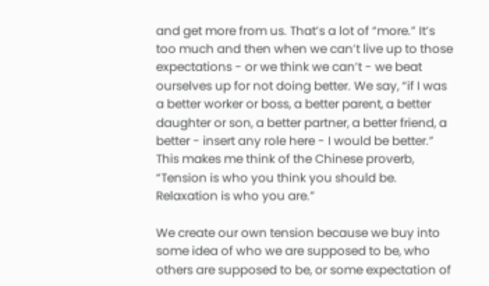and get more from us. That’s a lot of “more.” It’s too much and then when we can’t live up to those expectations - or we think we can’t - we beat ourselves up for not doing better. We say, “if I was a better worker or boss, a better parent, a better daughter or son, a better partner, a better friend, a better - insert any role here - I would be better.” This makes me think of the Chinese proverb, “Tension is who you think you should be. Relaxation is who you are.”

We create our own tension because we buy into some idea of who we are supposed to be, who others are supposed to be, or some expectation of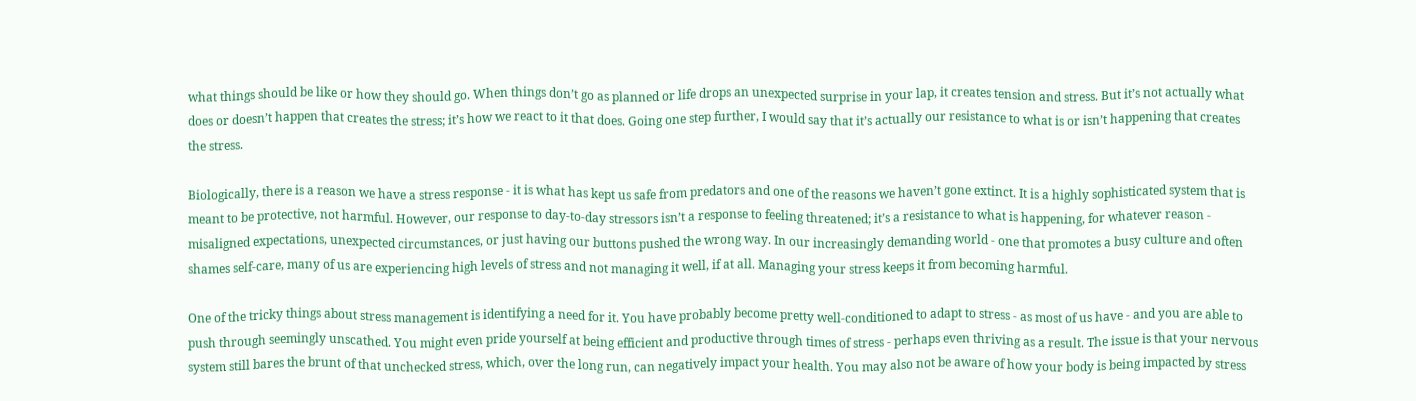what things should be like or how they should go. When things don’t go as planned or life drops an unexpected surprise in your lap, it creates tension and stress. But it’s not actually what does or doesn’t happen that creates the stress; it’s how we react to it that does. Going one step further, I would say that it’s actually our resistance to what is or isn’t happening that creates the stress.

Biologically, there is a reason we have a stress response - it is what has kept us safe from predators and one of the reasons we haven’t gone extinct. It is a highly sophisticated system that is meant to be protective, not harmful. However, our response to day-to-day stressors isn’t a response to feeling threatened; it’s a resistance to what is happening, for whatever reason - misaligned expectations, unexpected circumstances, or just having our buttons pushed the wrong way. In our increasingly demanding world - one that promotes a busy culture and often shames self-care, many of us are experiencing high levels of stress and not managing it well, if at all. Managing your stress keeps it from becoming harmful.

One of the tricky things about stress management is identifying a need for it. You have probably become pretty well-conditioned to adapt to stress - as most of us have - and you are able to push through seemingly unscathed. You might even pride yourself at being efficient and productive through times of stress - perhaps even thriving as a result. The issue is that your nervous system still bares the brunt of that unchecked stress, which, over the long run, can negatively impact your health. You may also not be aware of how your body is being impacted by stress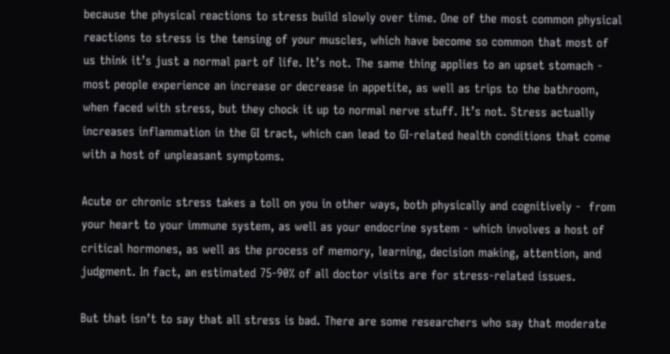because the physical reactions to stress build slowly over time. One of the most common physical reactions to stress is the tensing of your muscles, which have become so common that most of us think it’s just a normal part of life. It’s not. The same thing applies to an upset stomach - most people experience an increase or decrease in appetite, as well as trips to the bathroom, when faced with stress, but they chock it up to normal nerve stuff. It’s not. Stress actually increases inflammation in the GI tract, which can lead to GI-related health conditions that come with a host of unpleasant symptoms.

Acute or chronic stress takes a toll on you in other ways, both physically and cognitively -  from your heart to your immune system, as well as your endocrine system - which involves a host of critical hormones, as well as the process of memory, learning, decision making, attention, and judgment. In fact, an estimated 75-90% of all doctor visits are for stress-related issues.

But that isn’t to say that all stress is bad. There are some researchers who say that moderate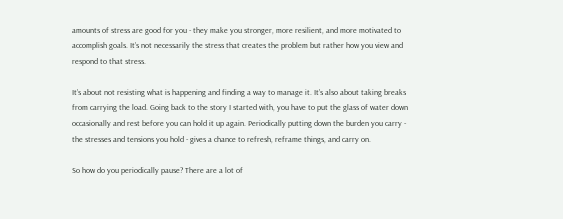amounts of stress are good for you - they make you stronger, more resilient, and more motivated to accomplish goals. It’s not necessarily the stress that creates the problem but rather how you view and respond to that stress.

It’s about not resisting what is happening and finding a way to manage it. It’s also about taking breaks from carrying the load. Going back to the story I started with, you have to put the glass of water down occasionally and rest before you can hold it up again. Periodically putting down the burden you carry - the stresses and tensions you hold - gives a chance to refresh, reframe things, and carry on.

So how do you periodically pause? There are a lot of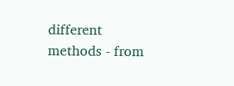different methods - from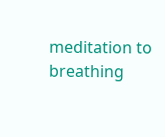meditation to breathing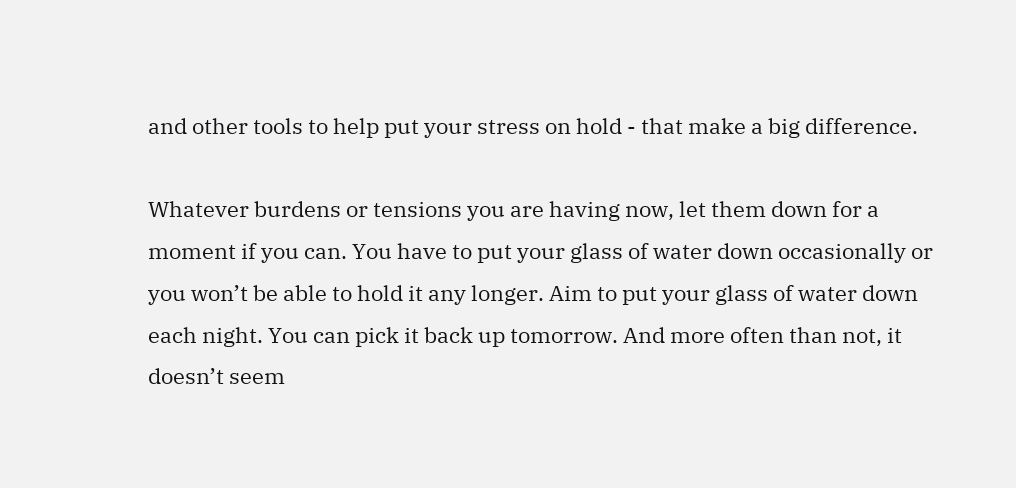and other tools to help put your stress on hold - that make a big difference.

Whatever burdens or tensions you are having now, let them down for a moment if you can. You have to put your glass of water down occasionally or you won’t be able to hold it any longer. Aim to put your glass of water down each night. You can pick it back up tomorrow. And more often than not, it doesn’t seem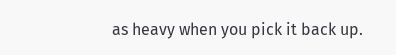as heavy when you pick it back up.